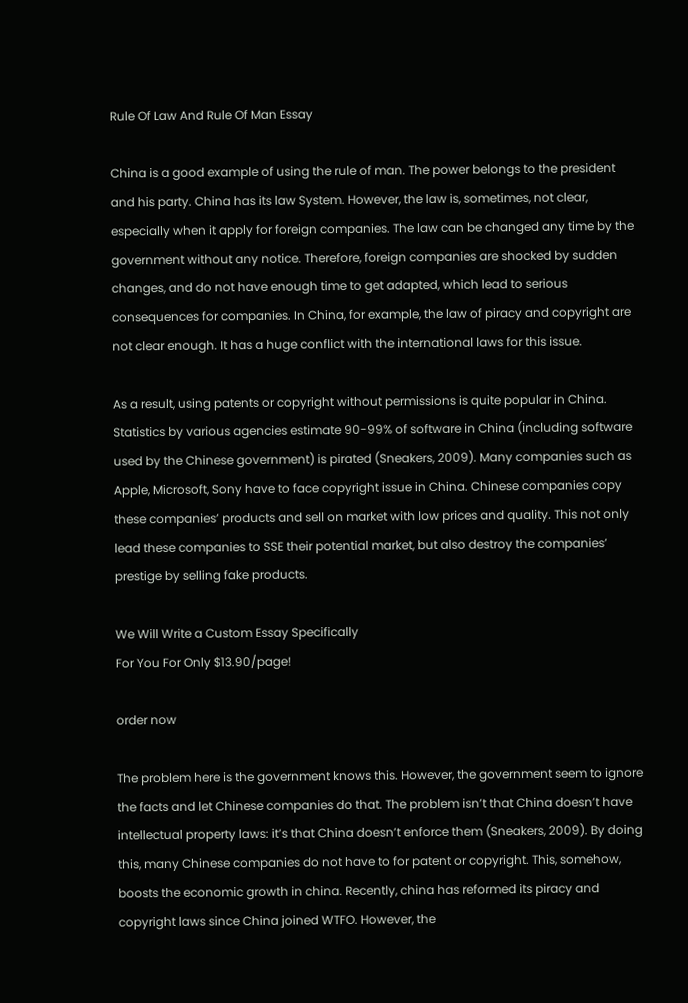Rule Of Law And Rule Of Man Essay

China is a good example of using the rule of man. The power belongs to the president and his party. China has its law System. However, the law is, sometimes, not clear, especially when it apply for foreign companies. The law can be changed any time by the government without any notice. Therefore, foreign companies are shocked by sudden changes, and do not have enough time to get adapted, which lead to serious consequences for companies. In China, for example, the law of piracy and copyright are not clear enough. It has a huge conflict with the international laws for this issue.

As a result, using patents or copyright without permissions is quite popular in China. Statistics by various agencies estimate 90-99% of software in China (including software used by the Chinese government) is pirated (Sneakers, 2009). Many companies such as Apple, Microsoft, Sony have to face copyright issue in China. Chinese companies copy these companies’ products and sell on market with low prices and quality. This not only lead these companies to SSE their potential market, but also destroy the companies’ prestige by selling fake products.

We Will Write a Custom Essay Specifically
For You For Only $13.90/page!

order now

The problem here is the government knows this. However, the government seem to ignore the facts and let Chinese companies do that. The problem isn’t that China doesn’t have intellectual property laws: it’s that China doesn’t enforce them (Sneakers, 2009). By doing this, many Chinese companies do not have to for patent or copyright. This, somehow, boosts the economic growth in china. Recently, china has reformed its piracy and copyright laws since China joined WTFO. However, the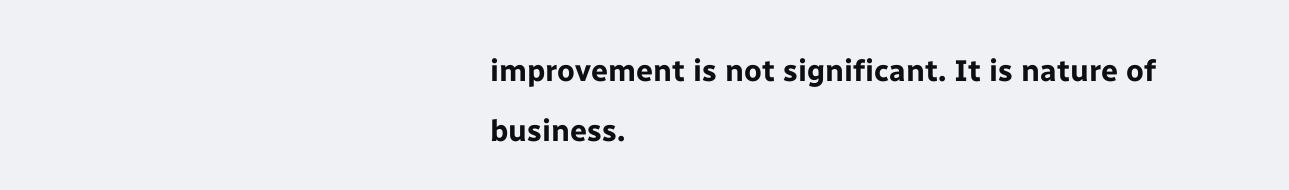improvement is not significant. It is nature of business.